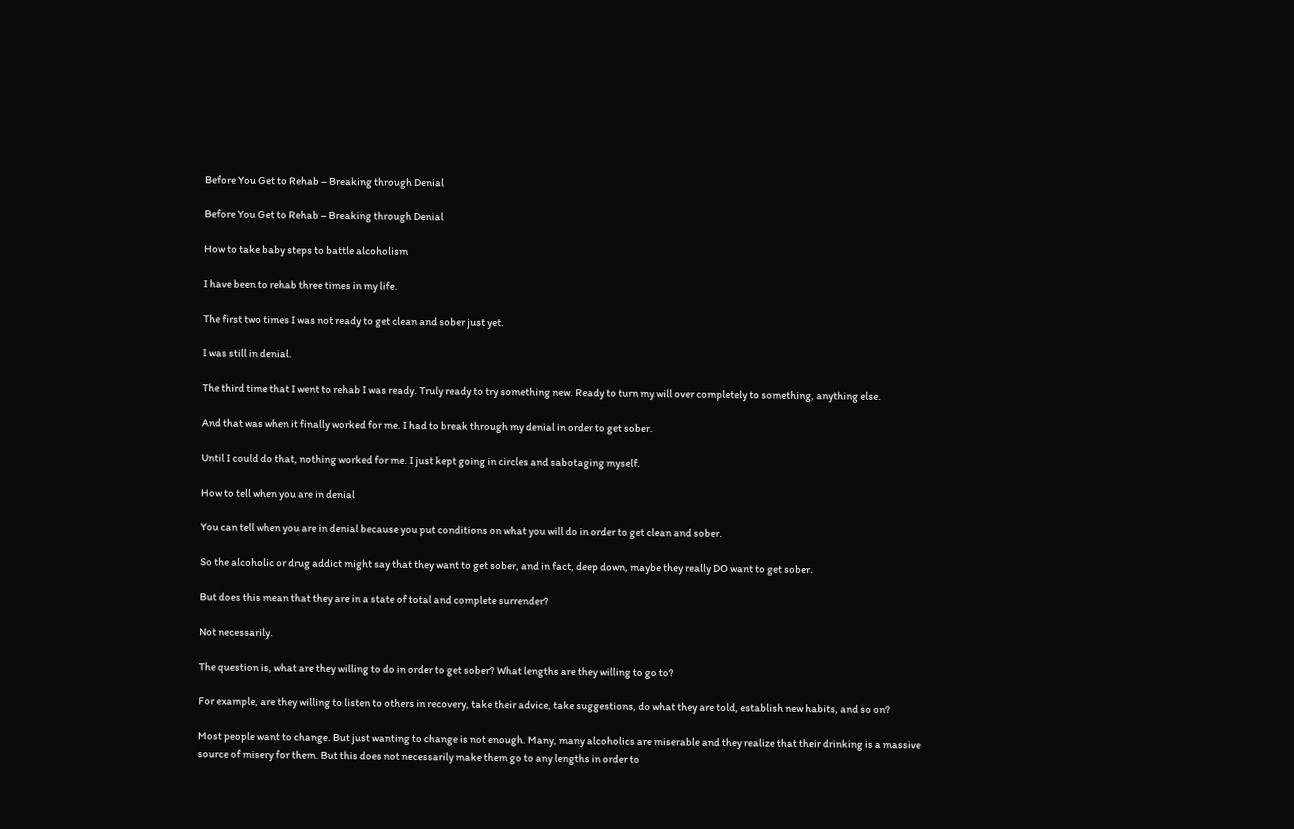Before You Get to Rehab – Breaking through Denial

Before You Get to Rehab – Breaking through Denial

How to take baby steps to battle alcoholism

I have been to rehab three times in my life.

The first two times I was not ready to get clean and sober just yet.

I was still in denial.

The third time that I went to rehab I was ready. Truly ready to try something new. Ready to turn my will over completely to something, anything else.

And that was when it finally worked for me. I had to break through my denial in order to get sober.

Until I could do that, nothing worked for me. I just kept going in circles and sabotaging myself.

How to tell when you are in denial

You can tell when you are in denial because you put conditions on what you will do in order to get clean and sober.

So the alcoholic or drug addict might say that they want to get sober, and in fact, deep down, maybe they really DO want to get sober.

But does this mean that they are in a state of total and complete surrender?

Not necessarily.

The question is, what are they willing to do in order to get sober? What lengths are they willing to go to?

For example, are they willing to listen to others in recovery, take their advice, take suggestions, do what they are told, establish new habits, and so on?

Most people want to change. But just wanting to change is not enough. Many, many alcoholics are miserable and they realize that their drinking is a massive source of misery for them. But this does not necessarily make them go to any lengths in order to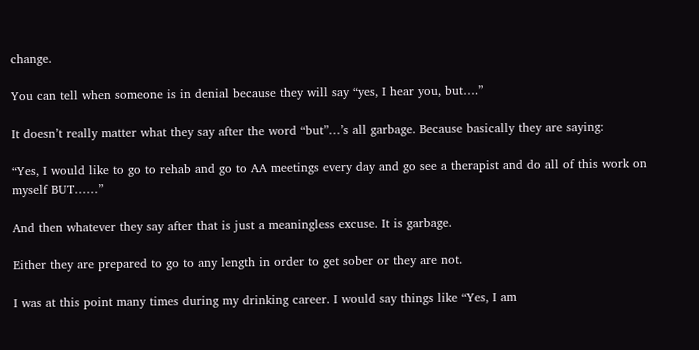change.

You can tell when someone is in denial because they will say “yes, I hear you, but….”

It doesn’t really matter what they say after the word “but”…’s all garbage. Because basically they are saying:

“Yes, I would like to go to rehab and go to AA meetings every day and go see a therapist and do all of this work on myself BUT……”

And then whatever they say after that is just a meaningless excuse. It is garbage.

Either they are prepared to go to any length in order to get sober or they are not.

I was at this point many times during my drinking career. I would say things like “Yes, I am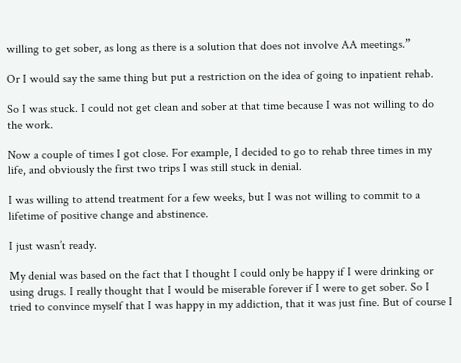willing to get sober, as long as there is a solution that does not involve AA meetings.”

Or I would say the same thing but put a restriction on the idea of going to inpatient rehab.

So I was stuck. I could not get clean and sober at that time because I was not willing to do the work.

Now a couple of times I got close. For example, I decided to go to rehab three times in my life, and obviously the first two trips I was still stuck in denial.

I was willing to attend treatment for a few weeks, but I was not willing to commit to a lifetime of positive change and abstinence.

I just wasn’t ready.

My denial was based on the fact that I thought I could only be happy if I were drinking or using drugs. I really thought that I would be miserable forever if I were to get sober. So I tried to convince myself that I was happy in my addiction, that it was just fine. But of course I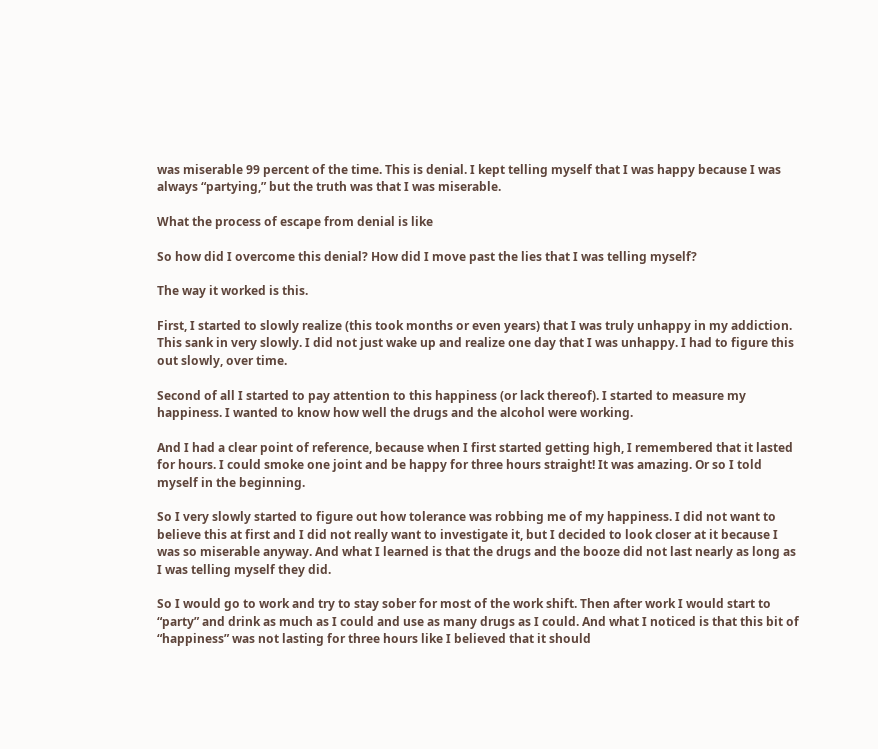was miserable 99 percent of the time. This is denial. I kept telling myself that I was happy because I was always “partying,” but the truth was that I was miserable.

What the process of escape from denial is like

So how did I overcome this denial? How did I move past the lies that I was telling myself?

The way it worked is this.

First, I started to slowly realize (this took months or even years) that I was truly unhappy in my addiction. This sank in very slowly. I did not just wake up and realize one day that I was unhappy. I had to figure this out slowly, over time.

Second of all I started to pay attention to this happiness (or lack thereof). I started to measure my happiness. I wanted to know how well the drugs and the alcohol were working.

And I had a clear point of reference, because when I first started getting high, I remembered that it lasted for hours. I could smoke one joint and be happy for three hours straight! It was amazing. Or so I told myself in the beginning.

So I very slowly started to figure out how tolerance was robbing me of my happiness. I did not want to believe this at first and I did not really want to investigate it, but I decided to look closer at it because I was so miserable anyway. And what I learned is that the drugs and the booze did not last nearly as long as I was telling myself they did.

So I would go to work and try to stay sober for most of the work shift. Then after work I would start to “party” and drink as much as I could and use as many drugs as I could. And what I noticed is that this bit of “happiness” was not lasting for three hours like I believed that it should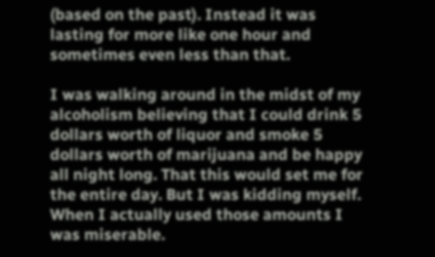(based on the past). Instead it was lasting for more like one hour and sometimes even less than that.

I was walking around in the midst of my alcoholism believing that I could drink 5 dollars worth of liquor and smoke 5 dollars worth of marijuana and be happy all night long. That this would set me for the entire day. But I was kidding myself. When I actually used those amounts I was miserable.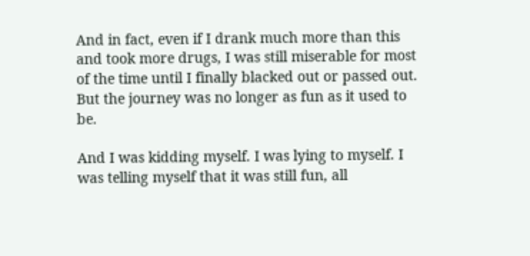And in fact, even if I drank much more than this and took more drugs, I was still miserable for most of the time until I finally blacked out or passed out. But the journey was no longer as fun as it used to be.

And I was kidding myself. I was lying to myself. I was telling myself that it was still fun, all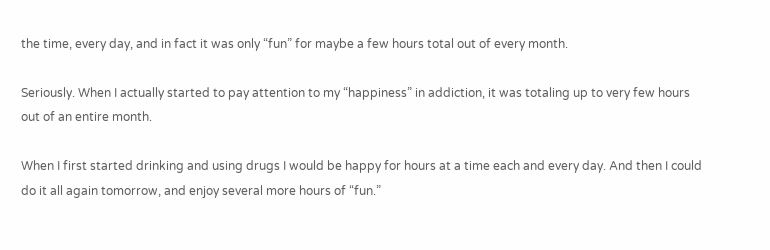the time, every day, and in fact it was only “fun” for maybe a few hours total out of every month.

Seriously. When I actually started to pay attention to my “happiness” in addiction, it was totaling up to very few hours out of an entire month.

When I first started drinking and using drugs I would be happy for hours at a time each and every day. And then I could do it all again tomorrow, and enjoy several more hours of “fun.”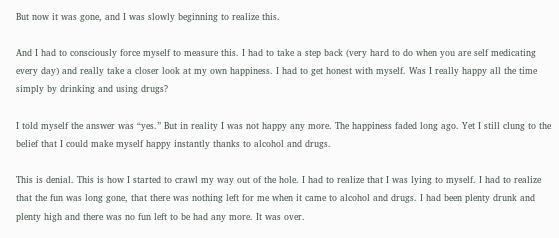But now it was gone, and I was slowly beginning to realize this.

And I had to consciously force myself to measure this. I had to take a step back (very hard to do when you are self medicating every day) and really take a closer look at my own happiness. I had to get honest with myself. Was I really happy all the time simply by drinking and using drugs?

I told myself the answer was “yes.” But in reality I was not happy any more. The happiness faded long ago. Yet I still clung to the belief that I could make myself happy instantly thanks to alcohol and drugs.

This is denial. This is how I started to crawl my way out of the hole. I had to realize that I was lying to myself. I had to realize that the fun was long gone, that there was nothing left for me when it came to alcohol and drugs. I had been plenty drunk and plenty high and there was no fun left to be had any more. It was over.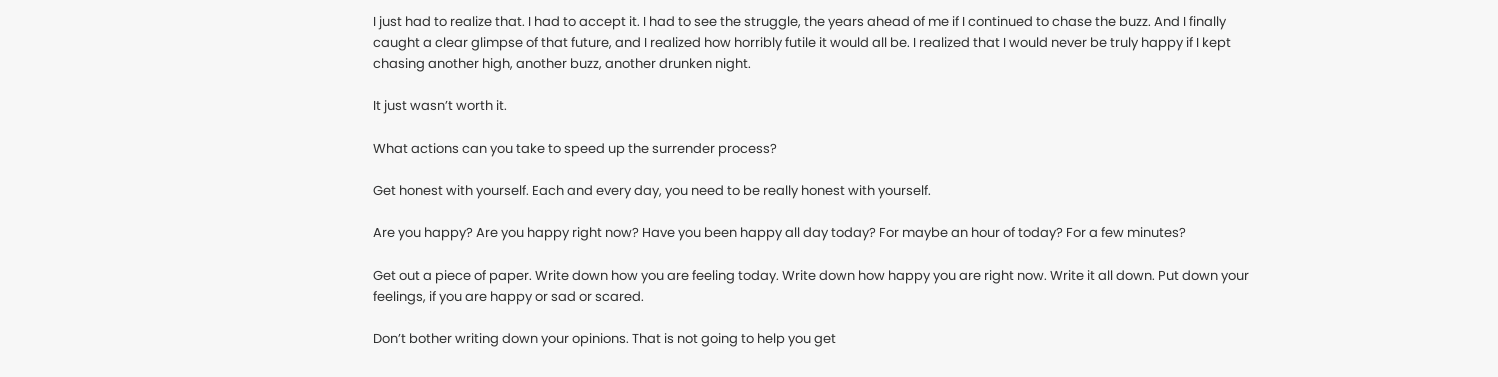I just had to realize that. I had to accept it. I had to see the struggle, the years ahead of me if I continued to chase the buzz. And I finally caught a clear glimpse of that future, and I realized how horribly futile it would all be. I realized that I would never be truly happy if I kept chasing another high, another buzz, another drunken night.

It just wasn’t worth it.

What actions can you take to speed up the surrender process?

Get honest with yourself. Each and every day, you need to be really honest with yourself.

Are you happy? Are you happy right now? Have you been happy all day today? For maybe an hour of today? For a few minutes?

Get out a piece of paper. Write down how you are feeling today. Write down how happy you are right now. Write it all down. Put down your feelings, if you are happy or sad or scared.

Don’t bother writing down your opinions. That is not going to help you get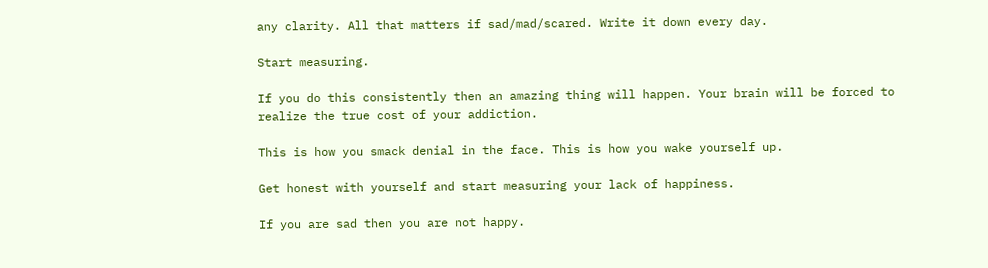any clarity. All that matters if sad/mad/scared. Write it down every day.

Start measuring.

If you do this consistently then an amazing thing will happen. Your brain will be forced to realize the true cost of your addiction.

This is how you smack denial in the face. This is how you wake yourself up.

Get honest with yourself and start measuring your lack of happiness.

If you are sad then you are not happy.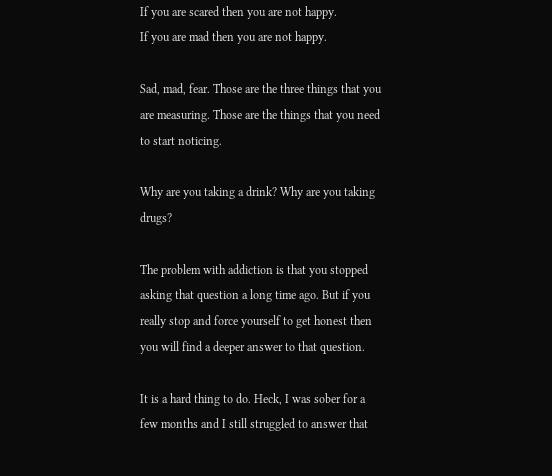If you are scared then you are not happy.
If you are mad then you are not happy.

Sad, mad, fear. Those are the three things that you are measuring. Those are the things that you need to start noticing.

Why are you taking a drink? Why are you taking drugs?

The problem with addiction is that you stopped asking that question a long time ago. But if you really stop and force yourself to get honest then you will find a deeper answer to that question.

It is a hard thing to do. Heck, I was sober for a few months and I still struggled to answer that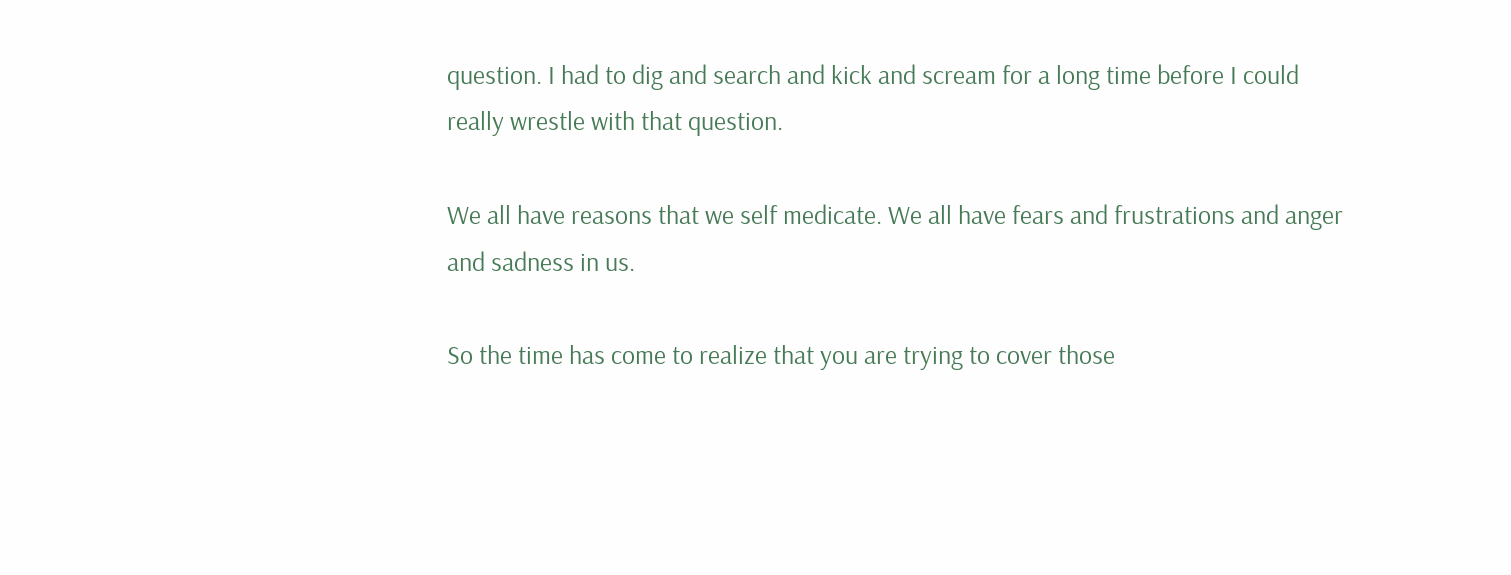question. I had to dig and search and kick and scream for a long time before I could really wrestle with that question.

We all have reasons that we self medicate. We all have fears and frustrations and anger and sadness in us.

So the time has come to realize that you are trying to cover those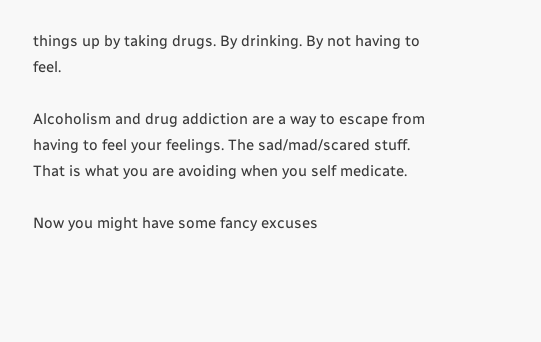things up by taking drugs. By drinking. By not having to feel.

Alcoholism and drug addiction are a way to escape from having to feel your feelings. The sad/mad/scared stuff. That is what you are avoiding when you self medicate.

Now you might have some fancy excuses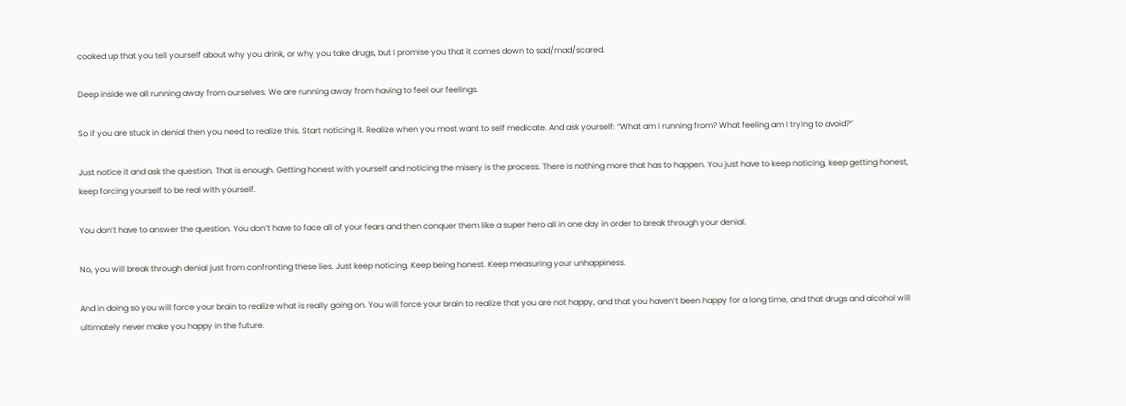cooked up that you tell yourself about why you drink, or why you take drugs, but I promise you that it comes down to sad/mad/scared.

Deep inside we all running away from ourselves. We are running away from having to feel our feelings.

So if you are stuck in denial then you need to realize this. Start noticing it. Realize when you most want to self medicate. And ask yourself: “What am I running from? What feeling am I trying to avoid?”

Just notice it and ask the question. That is enough. Getting honest with yourself and noticing the misery is the process. There is nothing more that has to happen. You just have to keep noticing, keep getting honest, keep forcing yourself to be real with yourself.

You don’t have to answer the question. You don’t have to face all of your fears and then conquer them like a super hero all in one day in order to break through your denial.

No, you will break through denial just from confronting these lies. Just keep noticing. Keep being honest. Keep measuring your unhappiness.

And in doing so you will force your brain to realize what is really going on. You will force your brain to realize that you are not happy, and that you haven’t been happy for a long time, and that drugs and alcohol will ultimately never make you happy in the future.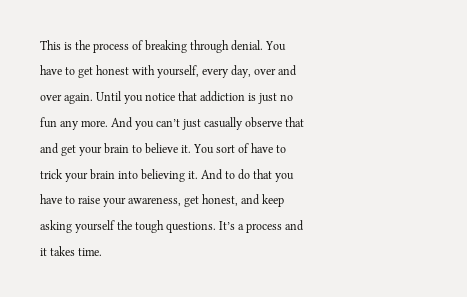This is the process of breaking through denial. You have to get honest with yourself, every day, over and over again. Until you notice that addiction is just no fun any more. And you can’t just casually observe that and get your brain to believe it. You sort of have to trick your brain into believing it. And to do that you have to raise your awareness, get honest, and keep asking yourself the tough questions. It’s a process and it takes time.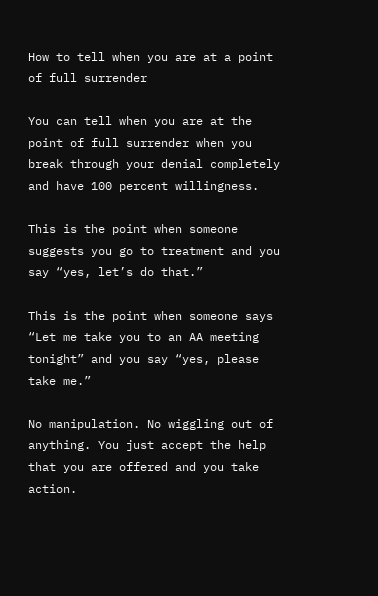How to tell when you are at a point of full surrender

You can tell when you are at the point of full surrender when you break through your denial completely and have 100 percent willingness.

This is the point when someone suggests you go to treatment and you say “yes, let’s do that.”

This is the point when someone says “Let me take you to an AA meeting tonight” and you say “yes, please take me.”

No manipulation. No wiggling out of anything. You just accept the help that you are offered and you take action.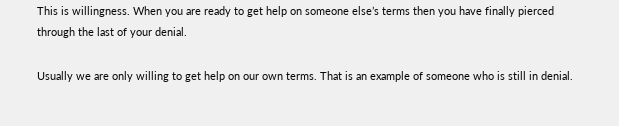This is willingness. When you are ready to get help on someone else’s terms then you have finally pierced through the last of your denial.

Usually we are only willing to get help on our own terms. That is an example of someone who is still in denial.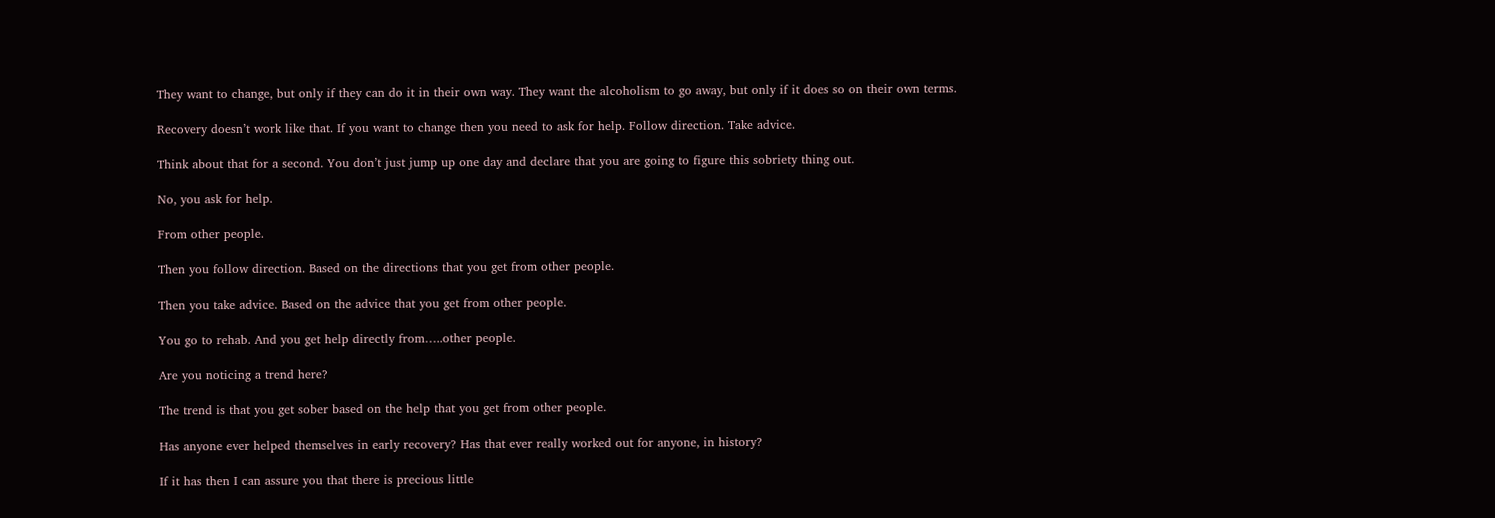They want to change, but only if they can do it in their own way. They want the alcoholism to go away, but only if it does so on their own terms.

Recovery doesn’t work like that. If you want to change then you need to ask for help. Follow direction. Take advice.

Think about that for a second. You don’t just jump up one day and declare that you are going to figure this sobriety thing out.

No, you ask for help.

From other people.

Then you follow direction. Based on the directions that you get from other people.

Then you take advice. Based on the advice that you get from other people.

You go to rehab. And you get help directly from…..other people.

Are you noticing a trend here?

The trend is that you get sober based on the help that you get from other people.

Has anyone ever helped themselves in early recovery? Has that ever really worked out for anyone, in history?

If it has then I can assure you that there is precious little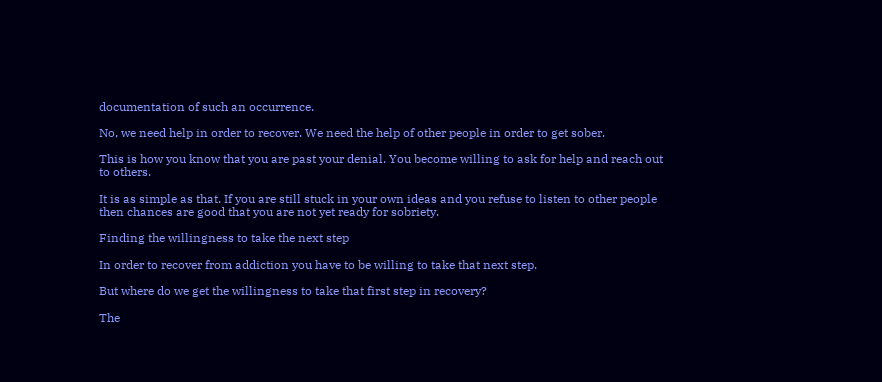documentation of such an occurrence.

No, we need help in order to recover. We need the help of other people in order to get sober.

This is how you know that you are past your denial. You become willing to ask for help and reach out to others.

It is as simple as that. If you are still stuck in your own ideas and you refuse to listen to other people then chances are good that you are not yet ready for sobriety.

Finding the willingness to take the next step

In order to recover from addiction you have to be willing to take that next step.

But where do we get the willingness to take that first step in recovery?

The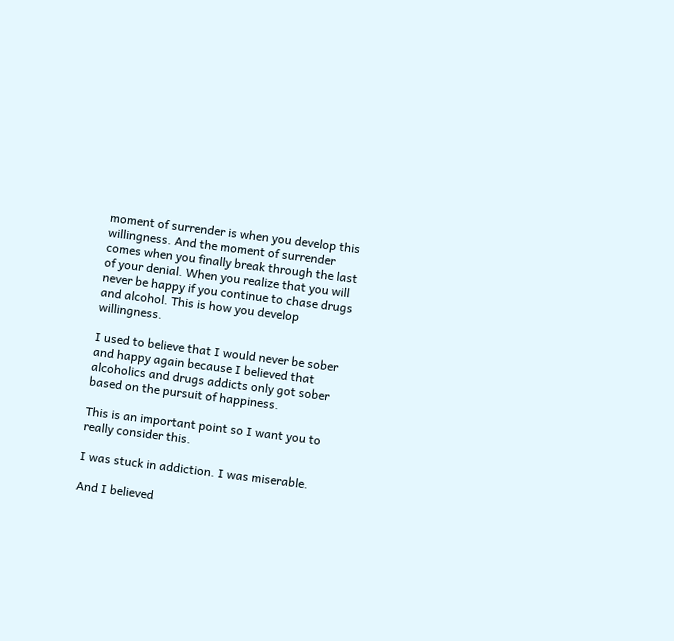moment of surrender is when you develop this willingness. And the moment of surrender comes when you finally break through the last of your denial. When you realize that you will never be happy if you continue to chase drugs and alcohol. This is how you develop willingness.

I used to believe that I would never be sober and happy again because I believed that alcoholics and drugs addicts only got sober based on the pursuit of happiness.

This is an important point so I want you to really consider this.

I was stuck in addiction. I was miserable.

And I believed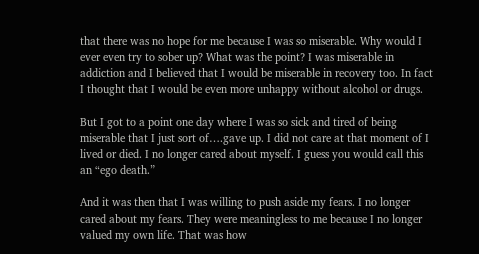that there was no hope for me because I was so miserable. Why would I ever even try to sober up? What was the point? I was miserable in addiction and I believed that I would be miserable in recovery too. In fact I thought that I would be even more unhappy without alcohol or drugs.

But I got to a point one day where I was so sick and tired of being miserable that I just sort of….gave up. I did not care at that moment of I lived or died. I no longer cared about myself. I guess you would call this an “ego death.”

And it was then that I was willing to push aside my fears. I no longer cared about my fears. They were meaningless to me because I no longer valued my own life. That was how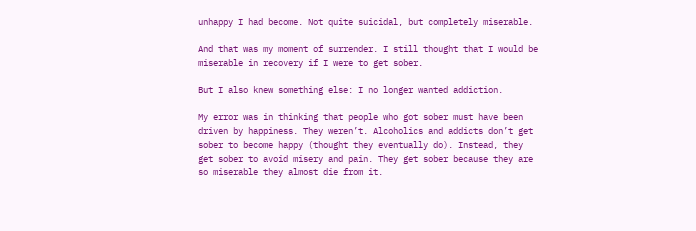unhappy I had become. Not quite suicidal, but completely miserable.

And that was my moment of surrender. I still thought that I would be miserable in recovery if I were to get sober.

But I also knew something else: I no longer wanted addiction.

My error was in thinking that people who got sober must have been driven by happiness. They weren’t. Alcoholics and addicts don’t get sober to become happy (thought they eventually do). Instead, they get sober to avoid misery and pain. They get sober because they are so miserable they almost die from it.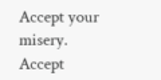Accept your misery. Accept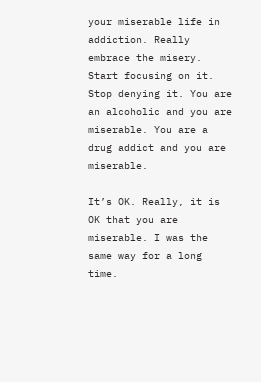your miserable life in addiction. Really embrace the misery. Start focusing on it. Stop denying it. You are an alcoholic and you are miserable. You are a drug addict and you are miserable.

It’s OK. Really, it is OK that you are miserable. I was the same way for a long time.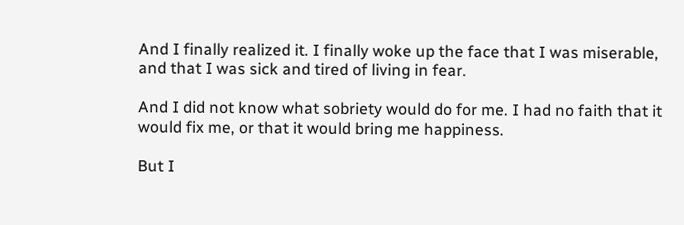And I finally realized it. I finally woke up the face that I was miserable, and that I was sick and tired of living in fear.

And I did not know what sobriety would do for me. I had no faith that it would fix me, or that it would bring me happiness.

But I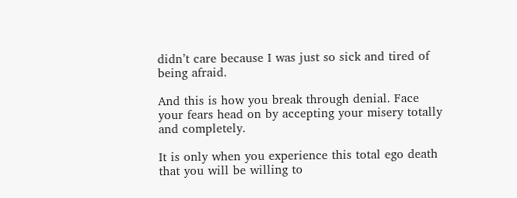didn’t care because I was just so sick and tired of being afraid.

And this is how you break through denial. Face your fears head on by accepting your misery totally and completely.

It is only when you experience this total ego death that you will be willing to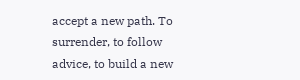accept a new path. To surrender, to follow advice, to build a new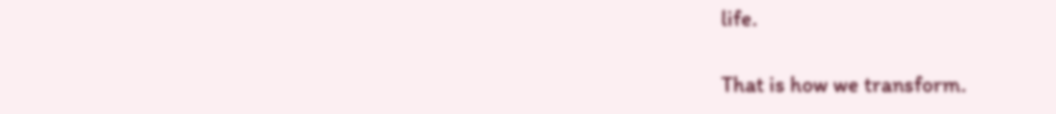life.

That is how we transform.